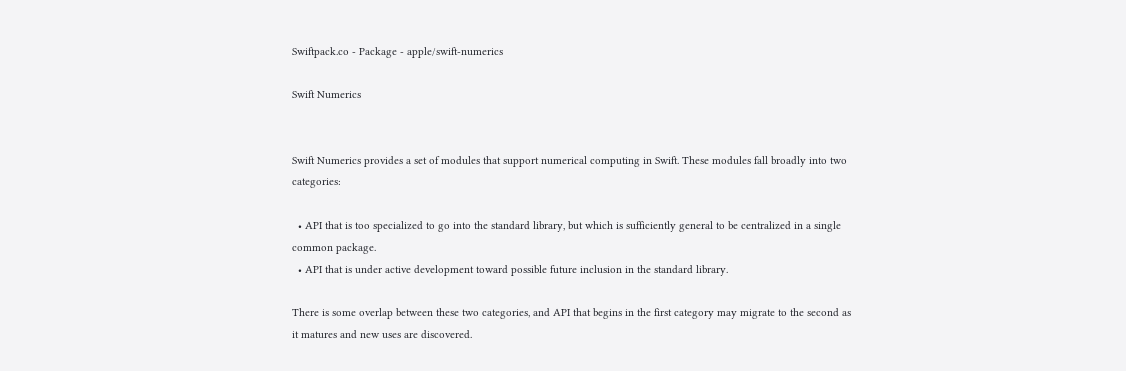Swiftpack.co - Package - apple/swift-numerics

Swift Numerics


Swift Numerics provides a set of modules that support numerical computing in Swift. These modules fall broadly into two categories:

  • API that is too specialized to go into the standard library, but which is sufficiently general to be centralized in a single common package.
  • API that is under active development toward possible future inclusion in the standard library.

There is some overlap between these two categories, and API that begins in the first category may migrate to the second as it matures and new uses are discovered.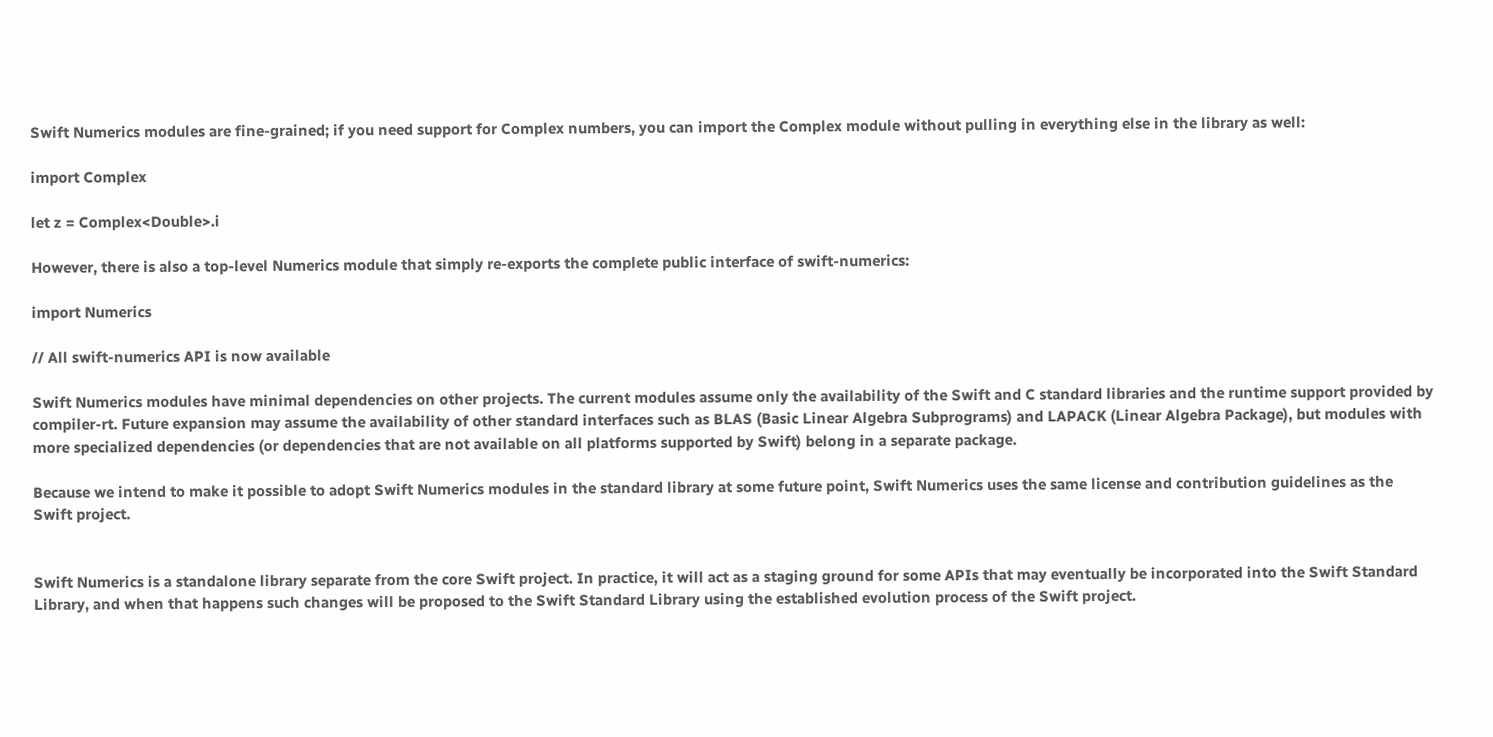Swift Numerics modules are fine-grained; if you need support for Complex numbers, you can import the Complex module without pulling in everything else in the library as well:

import Complex

let z = Complex<Double>.i

However, there is also a top-level Numerics module that simply re-exports the complete public interface of swift-numerics:

import Numerics

// All swift-numerics API is now available

Swift Numerics modules have minimal dependencies on other projects. The current modules assume only the availability of the Swift and C standard libraries and the runtime support provided by compiler-rt. Future expansion may assume the availability of other standard interfaces such as BLAS (Basic Linear Algebra Subprograms) and LAPACK (Linear Algebra Package), but modules with more specialized dependencies (or dependencies that are not available on all platforms supported by Swift) belong in a separate package.

Because we intend to make it possible to adopt Swift Numerics modules in the standard library at some future point, Swift Numerics uses the same license and contribution guidelines as the Swift project.


Swift Numerics is a standalone library separate from the core Swift project. In practice, it will act as a staging ground for some APIs that may eventually be incorporated into the Swift Standard Library, and when that happens such changes will be proposed to the Swift Standard Library using the established evolution process of the Swift project.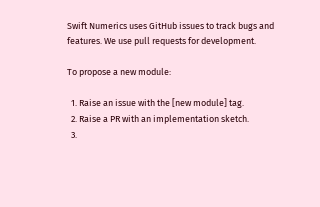Swift Numerics uses GitHub issues to track bugs and features. We use pull requests for development.

To propose a new module:

  1. Raise an issue with the [new module] tag.
  2. Raise a PR with an implementation sketch.
  3.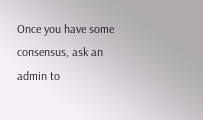Once you have some consensus, ask an admin to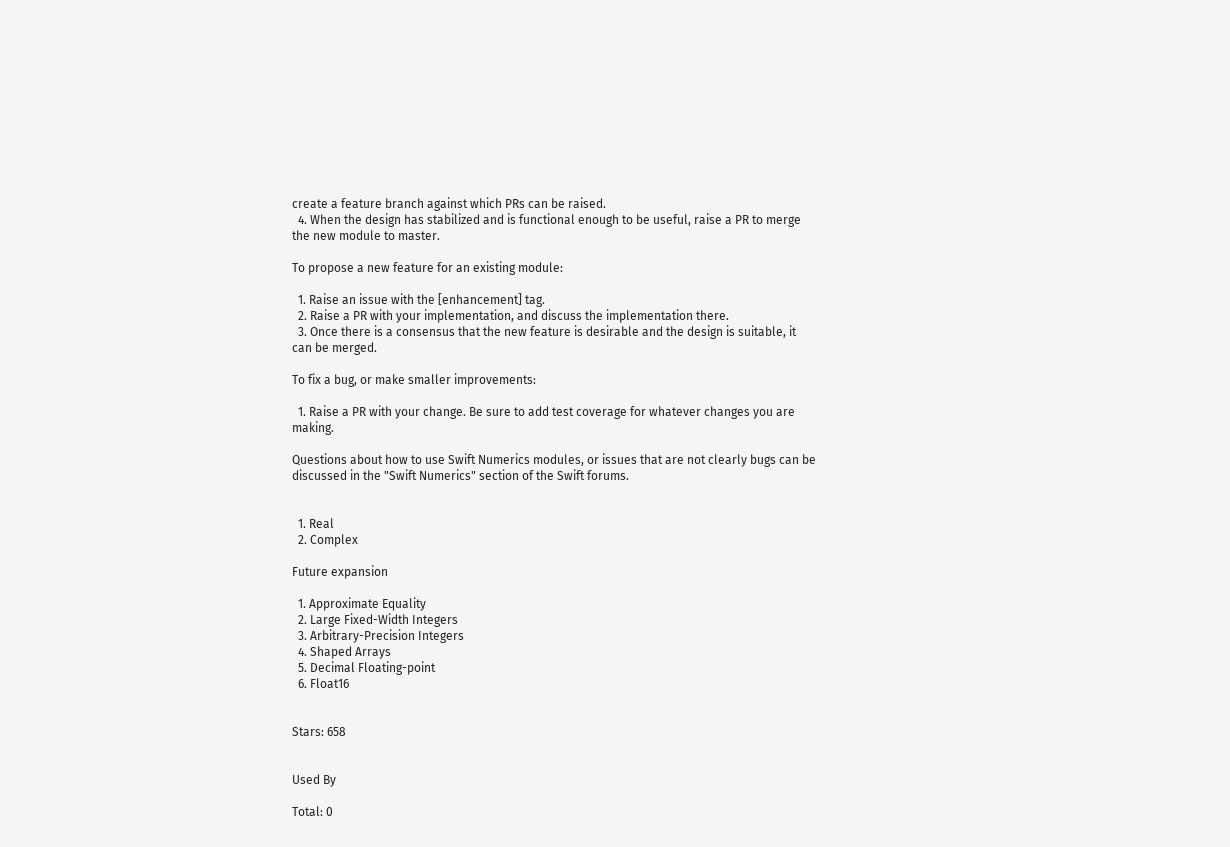create a feature branch against which PRs can be raised.
  4. When the design has stabilized and is functional enough to be useful, raise a PR to merge the new module to master.

To propose a new feature for an existing module:

  1. Raise an issue with the [enhancement] tag.
  2. Raise a PR with your implementation, and discuss the implementation there.
  3. Once there is a consensus that the new feature is desirable and the design is suitable, it can be merged.

To fix a bug, or make smaller improvements:

  1. Raise a PR with your change. Be sure to add test coverage for whatever changes you are making.

Questions about how to use Swift Numerics modules, or issues that are not clearly bugs can be discussed in the "Swift Numerics" section of the Swift forums.


  1. Real
  2. Complex

Future expansion

  1. Approximate Equality
  2. Large Fixed-Width Integers
  3. Arbitrary-Precision Integers
  4. Shaped Arrays
  5. Decimal Floating-point
  6. Float16


Stars: 658


Used By

Total: 0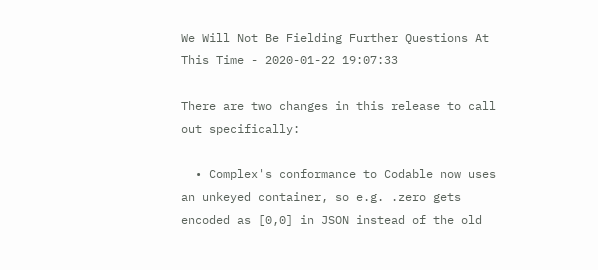We Will Not Be Fielding Further Questions At This Time - 2020-01-22 19:07:33

There are two changes in this release to call out specifically:

  • Complex's conformance to Codable now uses an unkeyed container, so e.g. .zero gets encoded as [0,0] in JSON instead of the old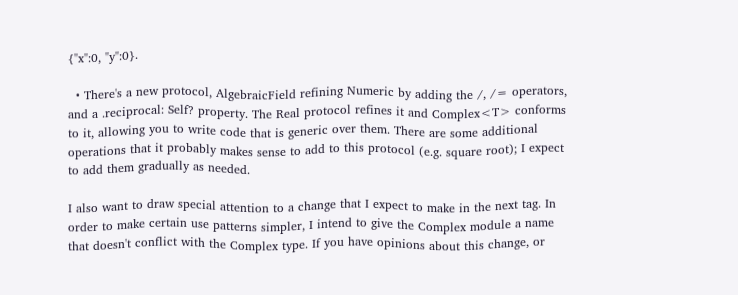{"x":0, "y":0}.

  • There's a new protocol, AlgebraicField refining Numeric by adding the /, /= operators, and a .reciprocal: Self? property. The Real protocol refines it and Complex<T> conforms to it, allowing you to write code that is generic over them. There are some additional operations that it probably makes sense to add to this protocol (e.g. square root); I expect to add them gradually as needed.

I also want to draw special attention to a change that I expect to make in the next tag. In order to make certain use patterns simpler, I intend to give the Complex module a name that doesn't conflict with the Complex type. If you have opinions about this change, or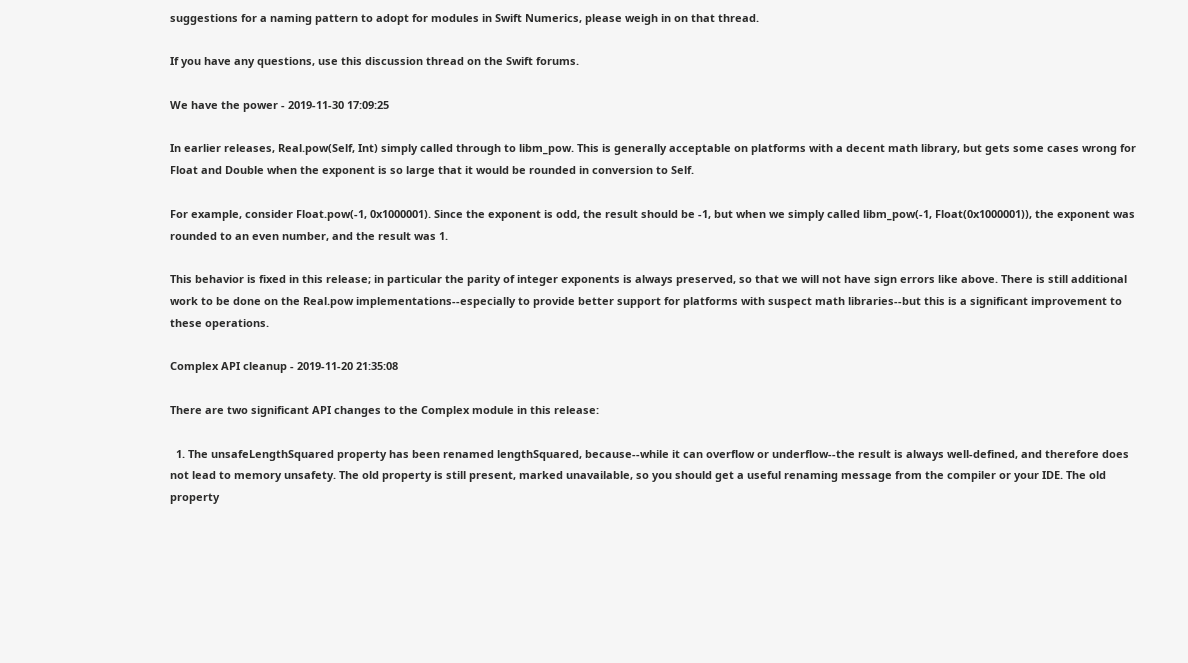suggestions for a naming pattern to adopt for modules in Swift Numerics, please weigh in on that thread.

If you have any questions, use this discussion thread on the Swift forums.

We have the power - 2019-11-30 17:09:25

In earlier releases, Real.pow(Self, Int) simply called through to libm_pow. This is generally acceptable on platforms with a decent math library, but gets some cases wrong for Float and Double when the exponent is so large that it would be rounded in conversion to Self.

For example, consider Float.pow(-1, 0x1000001). Since the exponent is odd, the result should be -1, but when we simply called libm_pow(-1, Float(0x1000001)), the exponent was rounded to an even number, and the result was 1.

This behavior is fixed in this release; in particular the parity of integer exponents is always preserved, so that we will not have sign errors like above. There is still additional work to be done on the Real.pow implementations--especially to provide better support for platforms with suspect math libraries--but this is a significant improvement to these operations.

Complex API cleanup - 2019-11-20 21:35:08

There are two significant API changes to the Complex module in this release:

  1. The unsafeLengthSquared property has been renamed lengthSquared, because--while it can overflow or underflow--the result is always well-defined, and therefore does not lead to memory unsafety. The old property is still present, marked unavailable, so you should get a useful renaming message from the compiler or your IDE. The old property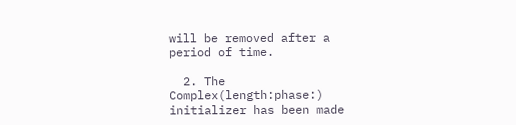will be removed after a period of time.

  2. The Complex(length:phase:) initializer has been made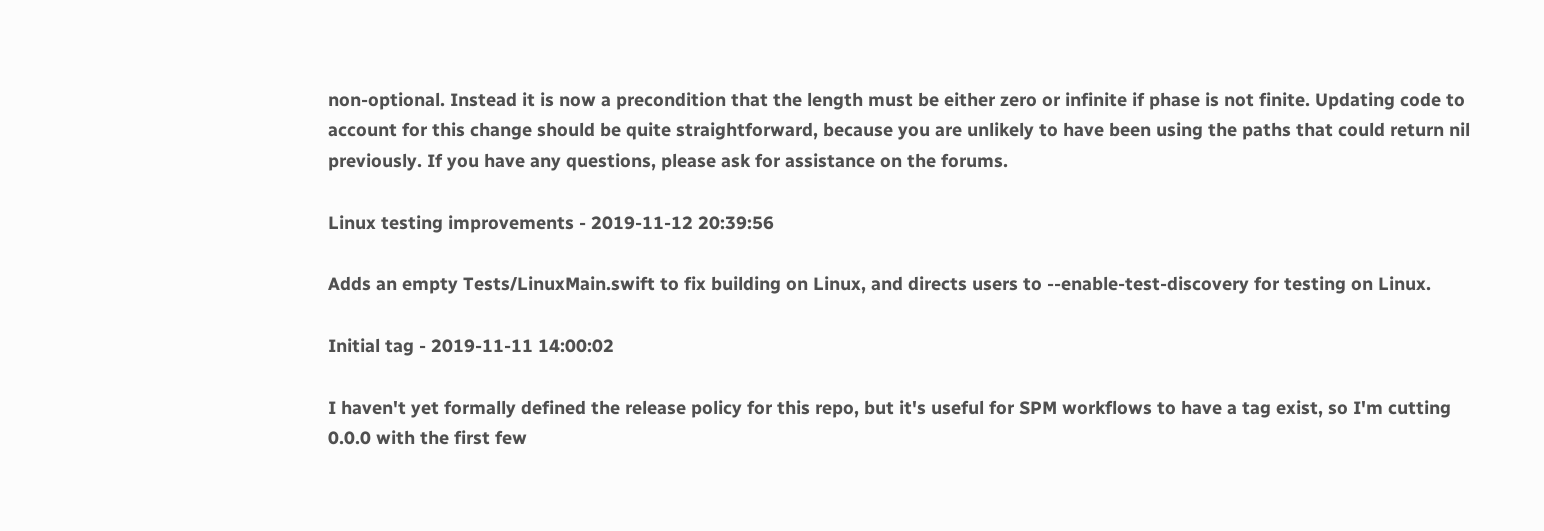non-optional. Instead it is now a precondition that the length must be either zero or infinite if phase is not finite. Updating code to account for this change should be quite straightforward, because you are unlikely to have been using the paths that could return nil previously. If you have any questions, please ask for assistance on the forums.

Linux testing improvements - 2019-11-12 20:39:56

Adds an empty Tests/LinuxMain.swift to fix building on Linux, and directs users to --enable-test-discovery for testing on Linux.

Initial tag - 2019-11-11 14:00:02

I haven't yet formally defined the release policy for this repo, but it's useful for SPM workflows to have a tag exist, so I'm cutting 0.0.0 with the first few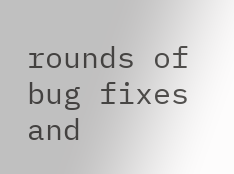rounds of bug fixes and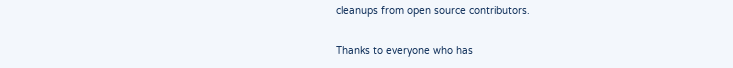cleanups from open source contributors.

Thanks to everyone who has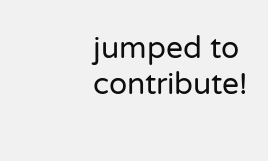jumped to contribute!